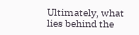Ultimately, what lies behind the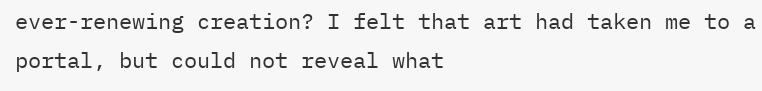ever-renewing creation? I felt that art had taken me to a portal, but could not reveal what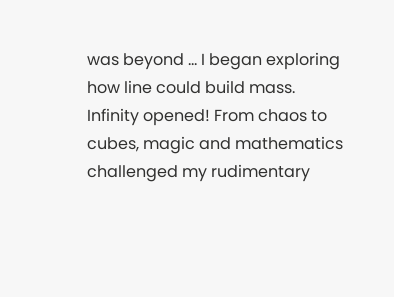was beyond ... I began exploring how line could build mass. Infinity opened! From chaos to cubes, magic and mathematics challenged my rudimentary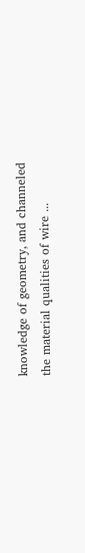knowledge of geometry, and channeled the material qualities of wire ...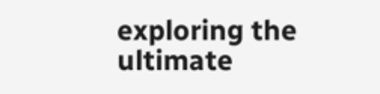exploring the ultimate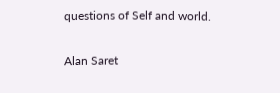questions of Self and world.

Alan Saret